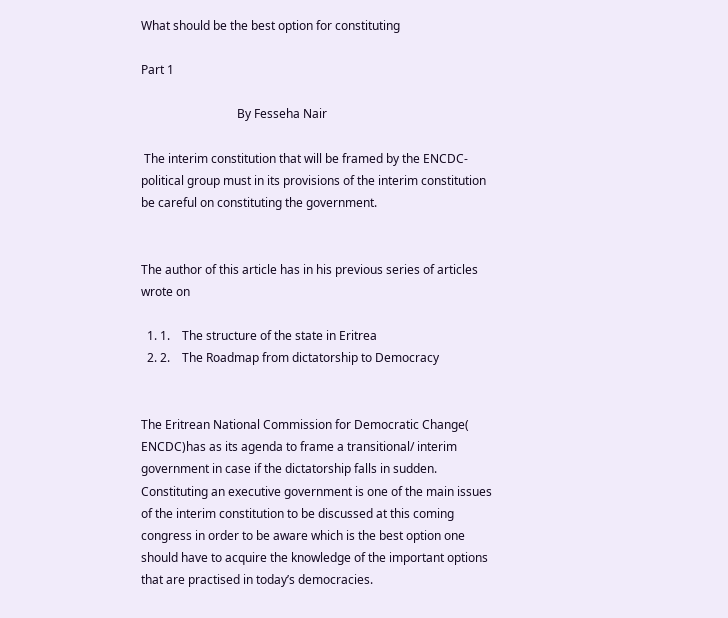What should be the best option for constituting

Part 1

                                By Fesseha Nair

 The interim constitution that will be framed by the ENCDC- political group must in its provisions of the interim constitution be careful on constituting the government.


The author of this article has in his previous series of articles wrote on

  1. 1.    The structure of the state in Eritrea
  2. 2.    The Roadmap from dictatorship to Democracy


The Eritrean National Commission for Democratic Change( ENCDC)has as its agenda to frame a transitional/ interim government in case if the dictatorship falls in sudden. Constituting an executive government is one of the main issues of the interim constitution to be discussed at this coming congress in order to be aware which is the best option one should have to acquire the knowledge of the important options that are practised in today’s democracies.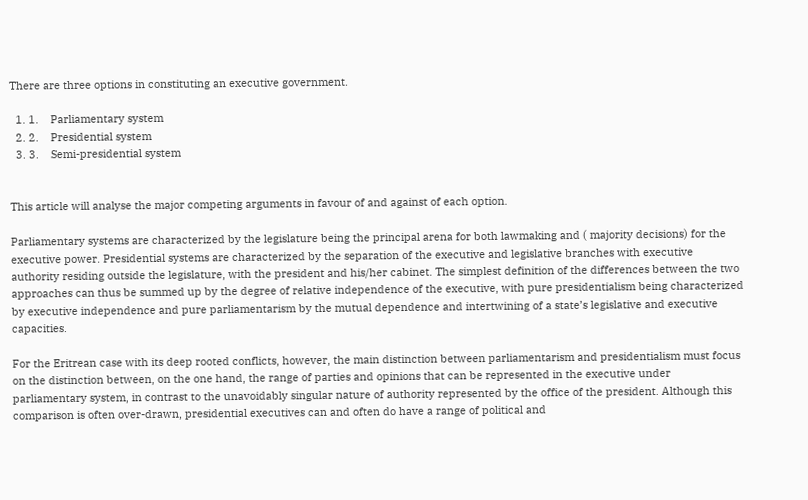There are three options in constituting an executive government.

  1. 1.    Parliamentary system
  2. 2.    Presidential system
  3. 3.    Semi-presidential system


This article will analyse the major competing arguments in favour of and against of each option.

Parliamentary systems are characterized by the legislature being the principal arena for both lawmaking and ( majority decisions) for the executive power. Presidential systems are characterized by the separation of the executive and legislative branches with executive authority residing outside the legislature, with the president and his/her cabinet. The simplest definition of the differences between the two approaches can thus be summed up by the degree of relative independence of the executive, with pure presidentialism being characterized by executive independence and pure parliamentarism by the mutual dependence and intertwining of a state’s legislative and executive capacities.

For the Eritrean case with its deep rooted conflicts, however, the main distinction between parliamentarism and presidentialism must focus on the distinction between, on the one hand, the range of parties and opinions that can be represented in the executive under parliamentary system, in contrast to the unavoidably singular nature of authority represented by the office of the president. Although this comparison is often over-drawn, presidential executives can and often do have a range of political and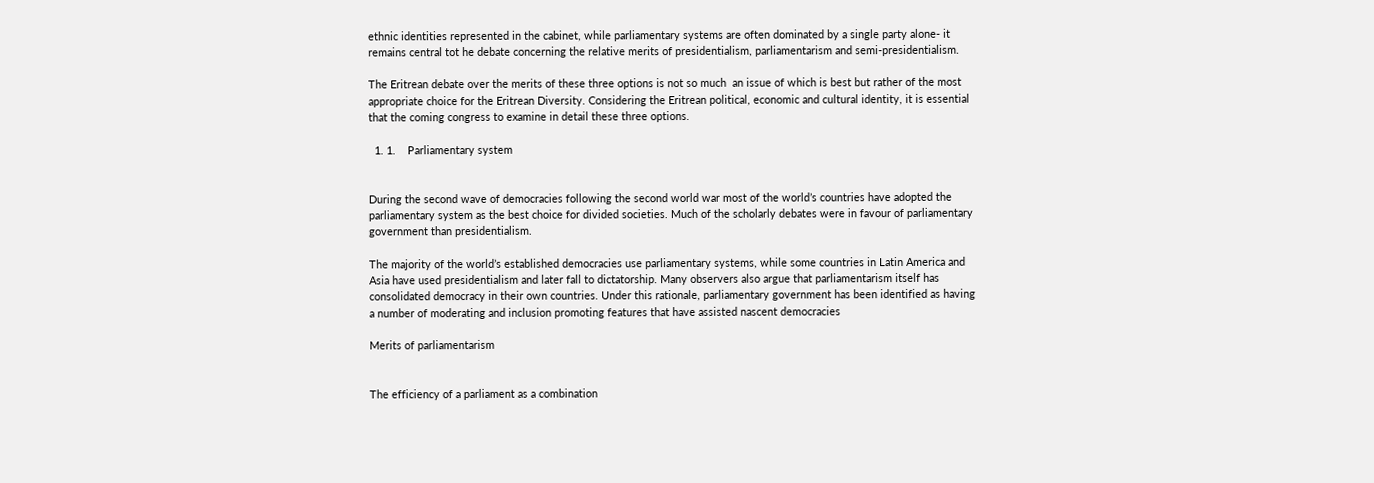ethnic identities represented in the cabinet, while parliamentary systems are often dominated by a single party alone- it remains central tot he debate concerning the relative merits of presidentialism, parliamentarism and semi-presidentialism.

The Eritrean debate over the merits of these three options is not so much  an issue of which is best but rather of the most appropriate choice for the Eritrean Diversity. Considering the Eritrean political, economic and cultural identity, it is essential that the coming congress to examine in detail these three options.

  1. 1.    Parliamentary system


During the second wave of democracies following the second world war most of the world’s countries have adopted the parliamentary system as the best choice for divided societies. Much of the scholarly debates were in favour of parliamentary government than presidentialism.

The majority of the world’s established democracies use parliamentary systems, while some countries in Latin America and Asia have used presidentialism and later fall to dictatorship. Many observers also argue that parliamentarism itself has consolidated democracy in their own countries. Under this rationale, parliamentary government has been identified as having a number of moderating and inclusion promoting features that have assisted nascent democracies

Merits of parliamentarism


The efficiency of a parliament as a combination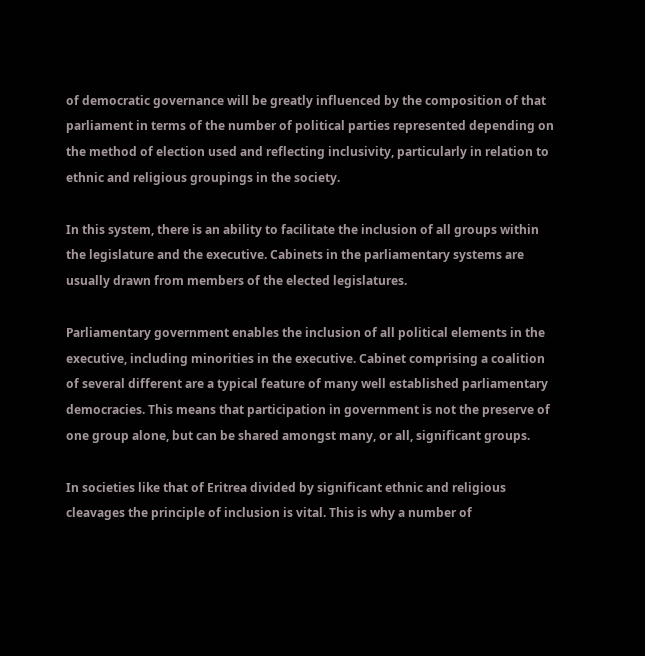of democratic governance will be greatly influenced by the composition of that parliament in terms of the number of political parties represented depending on the method of election used and reflecting inclusivity, particularly in relation to ethnic and religious groupings in the society.

In this system, there is an ability to facilitate the inclusion of all groups within the legislature and the executive. Cabinets in the parliamentary systems are usually drawn from members of the elected legislatures.

Parliamentary government enables the inclusion of all political elements in the executive, including minorities in the executive. Cabinet comprising a coalition of several different are a typical feature of many well established parliamentary democracies. This means that participation in government is not the preserve of one group alone, but can be shared amongst many, or all, significant groups.

In societies like that of Eritrea divided by significant ethnic and religious cleavages the principle of inclusion is vital. This is why a number of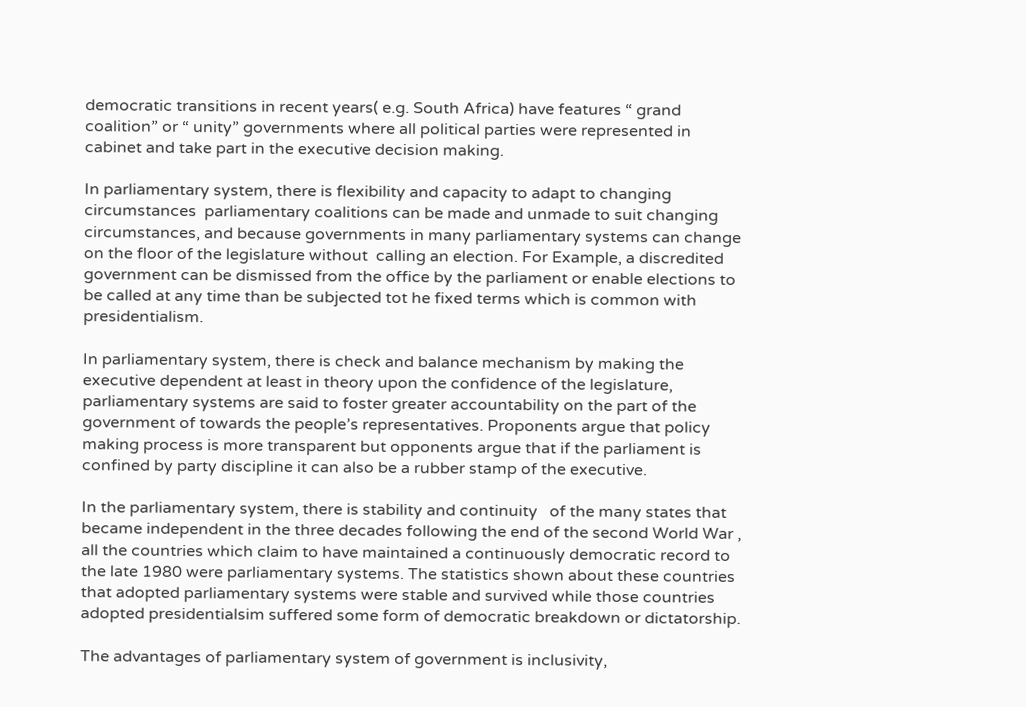democratic transitions in recent years( e.g. South Africa) have features “ grand coalition” or “ unity” governments where all political parties were represented in cabinet and take part in the executive decision making.

In parliamentary system, there is flexibility and capacity to adapt to changing circumstances  parliamentary coalitions can be made and unmade to suit changing circumstances, and because governments in many parliamentary systems can change on the floor of the legislature without  calling an election. For Example, a discredited government can be dismissed from the office by the parliament or enable elections to be called at any time than be subjected tot he fixed terms which is common with presidentialism.

In parliamentary system, there is check and balance mechanism by making the executive dependent at least in theory upon the confidence of the legislature, parliamentary systems are said to foster greater accountability on the part of the government of towards the people’s representatives. Proponents argue that policy making process is more transparent but opponents argue that if the parliament is confined by party discipline it can also be a rubber stamp of the executive.

In the parliamentary system, there is stability and continuity   of the many states that became independent in the three decades following the end of the second World War , all the countries which claim to have maintained a continuously democratic record to the late 1980 were parliamentary systems. The statistics shown about these countries that adopted parliamentary systems were stable and survived while those countries adopted presidentialsim suffered some form of democratic breakdown or dictatorship.

The advantages of parliamentary system of government is inclusivity,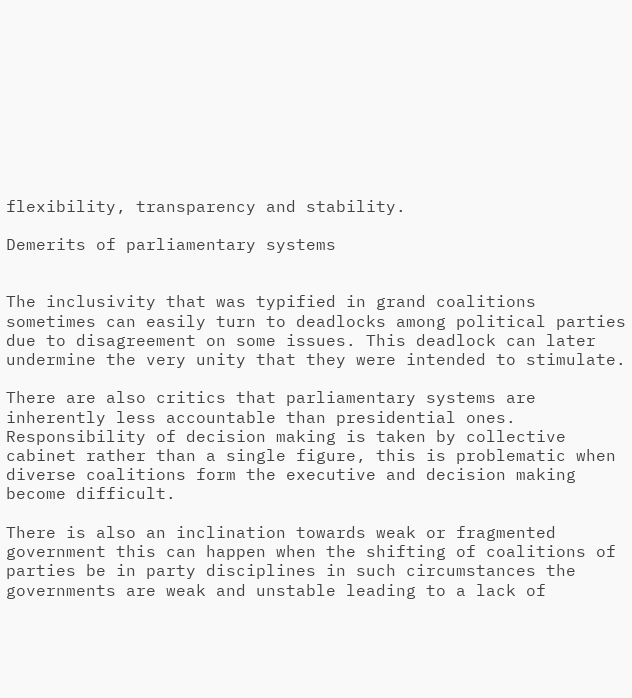flexibility, transparency and stability.

Demerits of parliamentary systems


The inclusivity that was typified in grand coalitions sometimes can easily turn to deadlocks among political parties due to disagreement on some issues. This deadlock can later undermine the very unity that they were intended to stimulate.

There are also critics that parliamentary systems are inherently less accountable than presidential ones. Responsibility of decision making is taken by collective cabinet rather than a single figure, this is problematic when diverse coalitions form the executive and decision making become difficult.

There is also an inclination towards weak or fragmented government this can happen when the shifting of coalitions of parties be in party disciplines in such circumstances the governments are weak and unstable leading to a lack of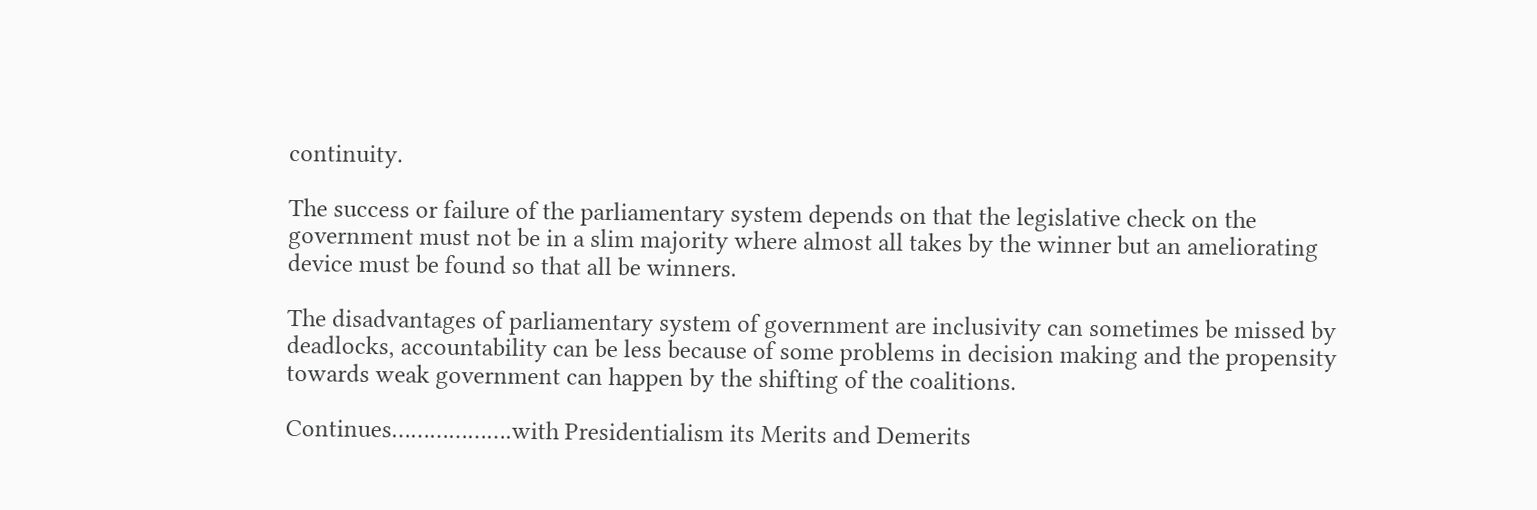continuity.

The success or failure of the parliamentary system depends on that the legislative check on the government must not be in a slim majority where almost all takes by the winner but an ameliorating device must be found so that all be winners.

The disadvantages of parliamentary system of government are inclusivity can sometimes be missed by deadlocks, accountability can be less because of some problems in decision making and the propensity towards weak government can happen by the shifting of the coalitions.

Continues……………….with Presidentialism its Merits and Demerits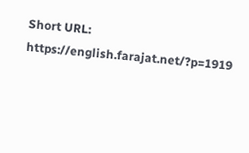Short URL: https://english.farajat.net/?p=1919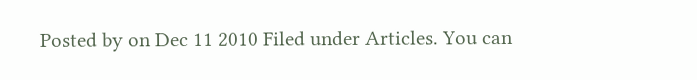Posted by on Dec 11 2010 Filed under Articles. You can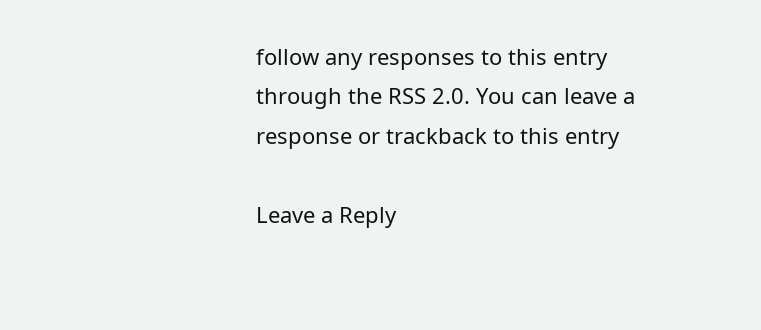follow any responses to this entry through the RSS 2.0. You can leave a response or trackback to this entry

Leave a Reply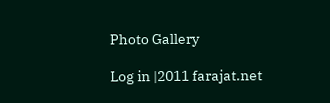Photo Gallery

Log in |2011 farajat.net